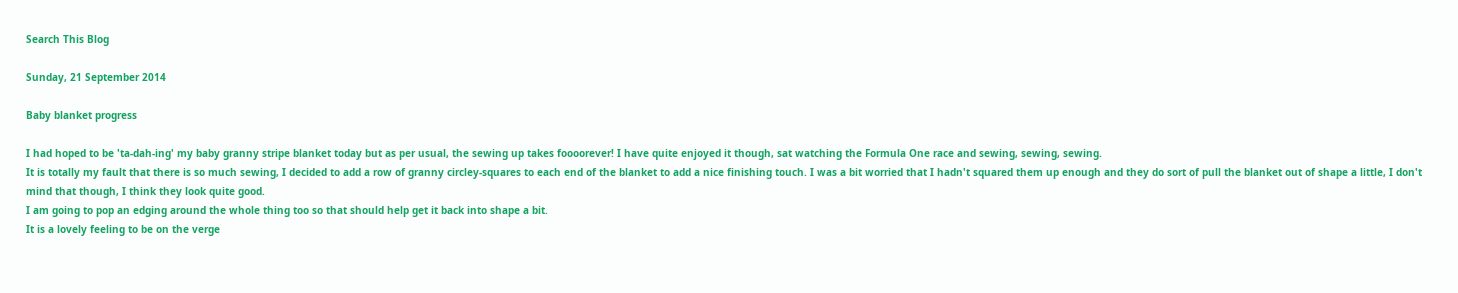Search This Blog

Sunday, 21 September 2014

Baby blanket progress

I had hoped to be 'ta-dah-ing' my baby granny stripe blanket today but as per usual, the sewing up takes foooorever! I have quite enjoyed it though, sat watching the Formula One race and sewing, sewing, sewing.
It is totally my fault that there is so much sewing, I decided to add a row of granny circley-squares to each end of the blanket to add a nice finishing touch. I was a bit worried that I hadn't squared them up enough and they do sort of pull the blanket out of shape a little, I don't mind that though, I think they look quite good.
I am going to pop an edging around the whole thing too so that should help get it back into shape a bit.
It is a lovely feeling to be on the verge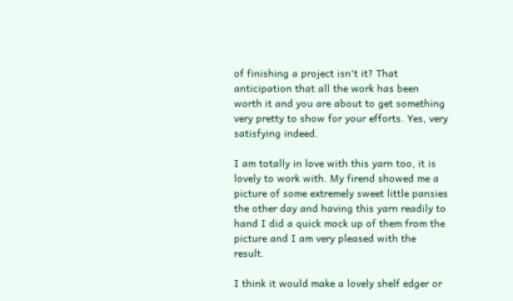of finishing a project isn't it? That anticipation that all the work has been worth it and you are about to get something very pretty to show for your efforts. Yes, very satisfying indeed.

I am totally in love with this yarn too, it is lovely to work with. My firend showed me a picture of some extremely sweet little pansies the other day and having this yarn readily to hand I did a quick mock up of them from the picture and I am very pleased with the result.

I think it would make a lovely shelf edger or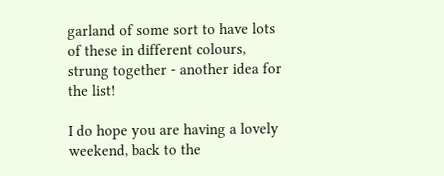garland of some sort to have lots of these in different colours, strung together - another idea for the list!

I do hope you are having a lovely weekend, back to the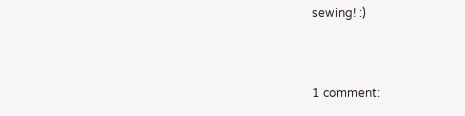sewing! :)


1 comment: